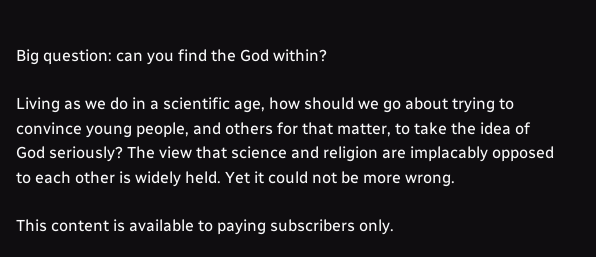Big question: can you find the God within?

Living as we do in a scientific age, how should we go about trying to convince young people, and others for that matter, to take the idea of God seriously? The view that science and religion are implacably opposed to each other is widely held. Yet it could not be more wrong.

This content is available to paying subscribers only.